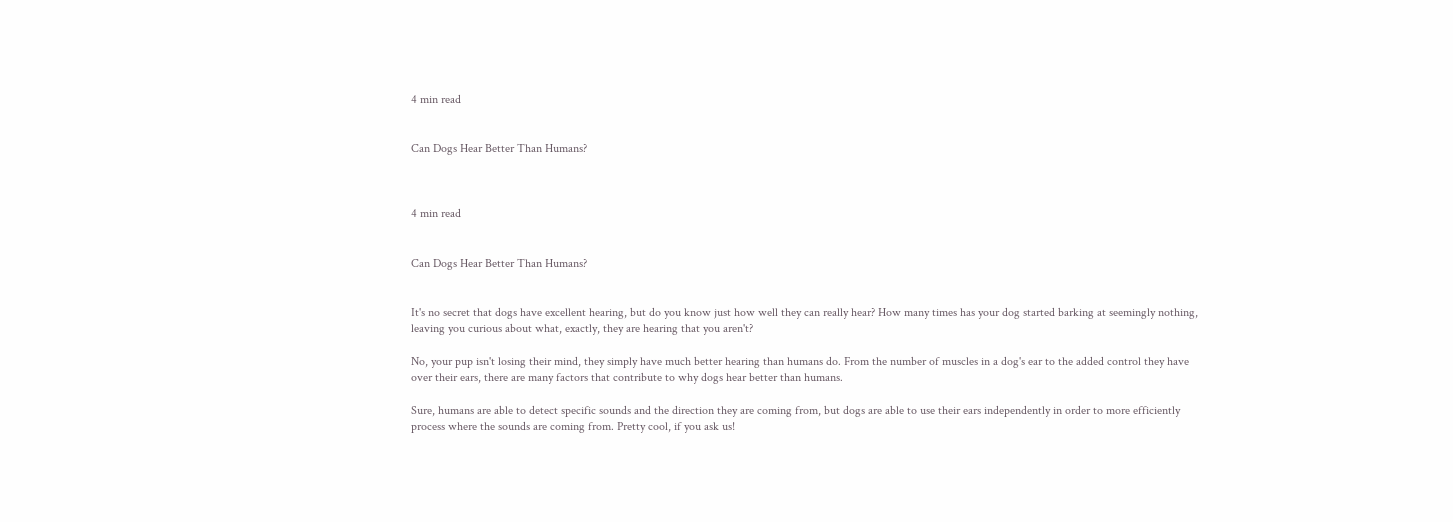4 min read


Can Dogs Hear Better Than Humans?



4 min read


Can Dogs Hear Better Than Humans?


It's no secret that dogs have excellent hearing, but do you know just how well they can really hear? How many times has your dog started barking at seemingly nothing, leaving you curious about what, exactly, they are hearing that you aren't?

No, your pup isn't losing their mind, they simply have much better hearing than humans do. From the number of muscles in a dog's ear to the added control they have over their ears, there are many factors that contribute to why dogs hear better than humans.

Sure, humans are able to detect specific sounds and the direction they are coming from, but dogs are able to use their ears independently in order to more efficiently process where the sounds are coming from. Pretty cool, if you ask us!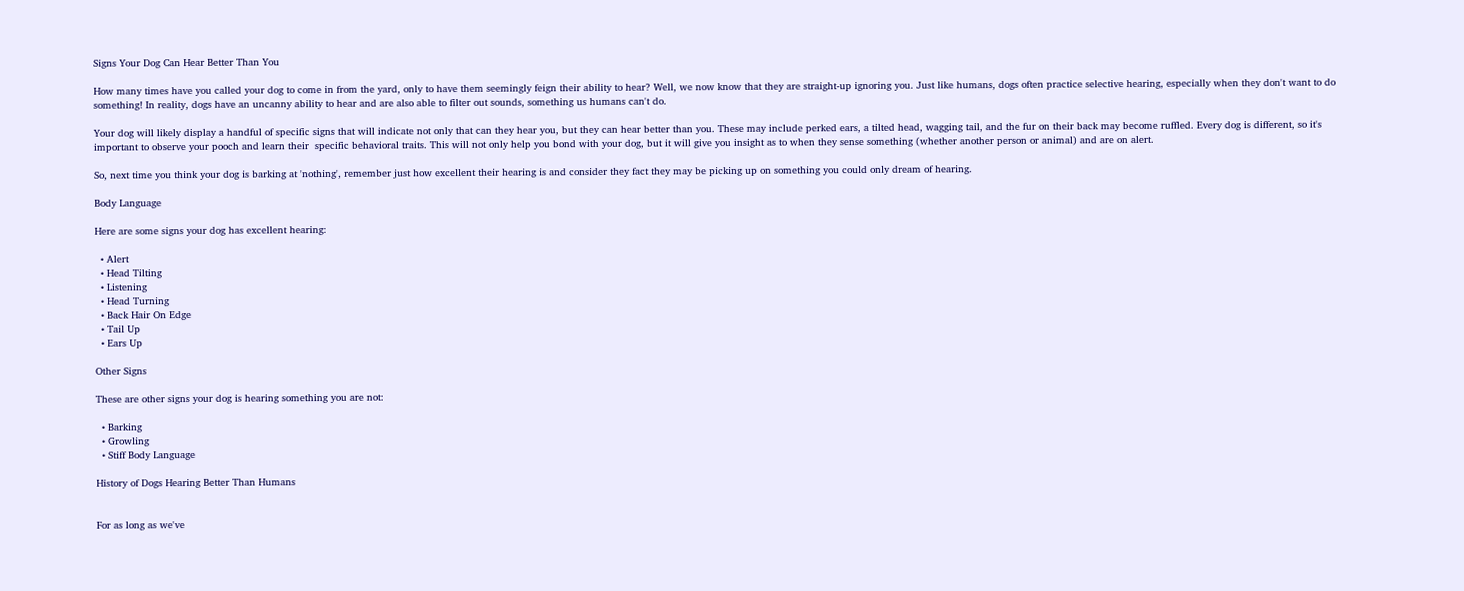Signs Your Dog Can Hear Better Than You

How many times have you called your dog to come in from the yard, only to have them seemingly feign their ability to hear? Well, we now know that they are straight-up ignoring you. Just like humans, dogs often practice selective hearing, especially when they don't want to do something! In reality, dogs have an uncanny ability to hear and are also able to filter out sounds, something us humans can't do.

Your dog will likely display a handful of specific signs that will indicate not only that can they hear you, but they can hear better than you. These may include perked ears, a tilted head, wagging tail, and the fur on their back may become ruffled. Every dog is different, so it's important to observe your pooch and learn their  specific behavioral traits. This will not only help you bond with your dog, but it will give you insight as to when they sense something (whether another person or animal) and are on alert.

So, next time you think your dog is barking at 'nothing', remember just how excellent their hearing is and consider they fact they may be picking up on something you could only dream of hearing.

Body Language

Here are some signs your dog has excellent hearing:

  • Alert
  • Head Tilting
  • Listening
  • Head Turning
  • Back Hair On Edge
  • Tail Up
  • Ears Up

Other Signs

These are other signs your dog is hearing something you are not:

  • Barking
  • Growling
  • Stiff Body Language

History of Dogs Hearing Better Than Humans


For as long as we've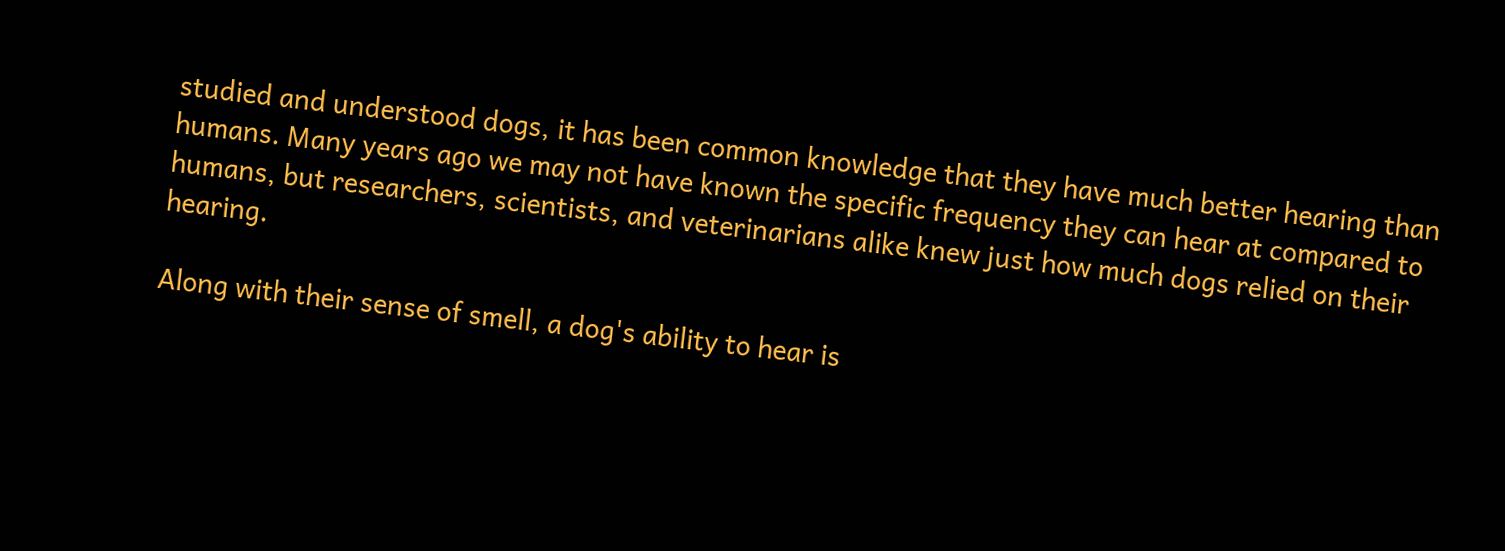studied and understood dogs, it has been common knowledge that they have much better hearing than humans. Many years ago we may not have known the specific frequency they can hear at compared to humans, but researchers, scientists, and veterinarians alike knew just how much dogs relied on their hearing.

Along with their sense of smell, a dog's ability to hear is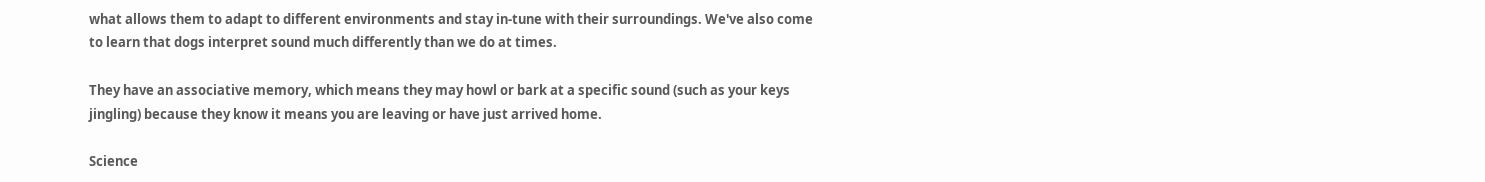what allows them to adapt to different environments and stay in-tune with their surroundings. We've also come to learn that dogs interpret sound much differently than we do at times.

They have an associative memory, which means they may howl or bark at a specific sound (such as your keys jingling) because they know it means you are leaving or have just arrived home.

Science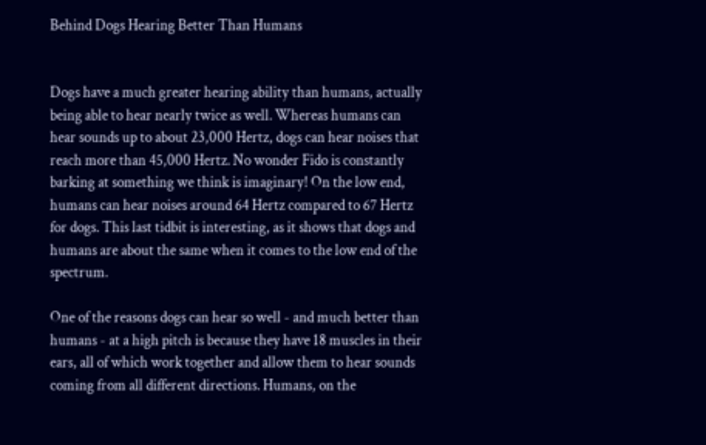Behind Dogs Hearing Better Than Humans


Dogs have a much greater hearing ability than humans, actually being able to hear nearly twice as well. Whereas humans can hear sounds up to about 23,000 Hertz, dogs can hear noises that reach more than 45,000 Hertz. No wonder Fido is constantly barking at something we think is imaginary! On the low end, humans can hear noises around 64 Hertz compared to 67 Hertz for dogs. This last tidbit is interesting, as it shows that dogs and humans are about the same when it comes to the low end of the spectrum.

One of the reasons dogs can hear so well - and much better than humans - at a high pitch is because they have 18 muscles in their ears, all of which work together and allow them to hear sounds coming from all different directions. Humans, on the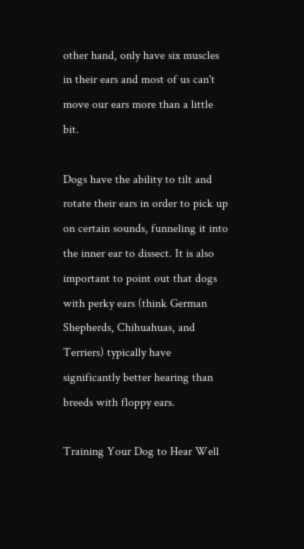other hand, only have six muscles in their ears and most of us can't move our ears more than a little bit.

Dogs have the ability to tilt and rotate their ears in order to pick up on certain sounds, funneling it into the inner ear to dissect. It is also important to point out that dogs with perky ears (think German Shepherds, Chihuahuas, and Terriers) typically have significantly better hearing than breeds with floppy ears.

Training Your Dog to Hear Well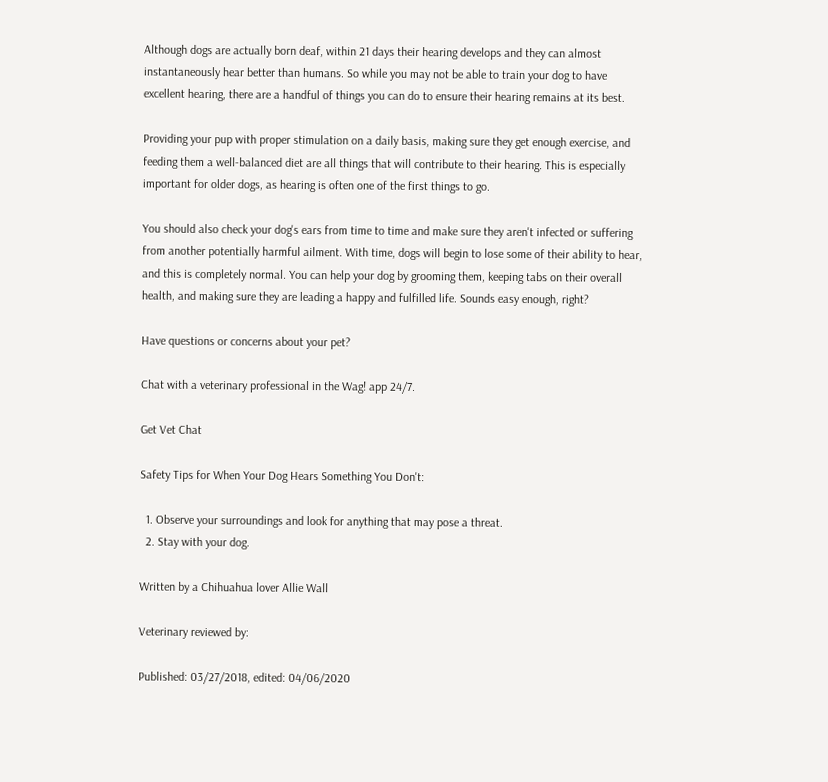Although dogs are actually born deaf, within 21 days their hearing develops and they can almost instantaneously hear better than humans. So while you may not be able to train your dog to have excellent hearing, there are a handful of things you can do to ensure their hearing remains at its best.

Providing your pup with proper stimulation on a daily basis, making sure they get enough exercise, and feeding them a well-balanced diet are all things that will contribute to their hearing. This is especially important for older dogs, as hearing is often one of the first things to go.

You should also check your dog's ears from time to time and make sure they aren't infected or suffering from another potentially harmful ailment. With time, dogs will begin to lose some of their ability to hear, and this is completely normal. You can help your dog by grooming them, keeping tabs on their overall health, and making sure they are leading a happy and fulfilled life. Sounds easy enough, right?

Have questions or concerns about your pet?

Chat with a veterinary professional in the Wag! app 24/7.

Get Vet Chat

Safety Tips for When Your Dog Hears Something You Don't:

  1. Observe your surroundings and look for anything that may pose a threat.
  2. Stay with your dog.

Written by a Chihuahua lover Allie Wall

Veterinary reviewed by:

Published: 03/27/2018, edited: 04/06/2020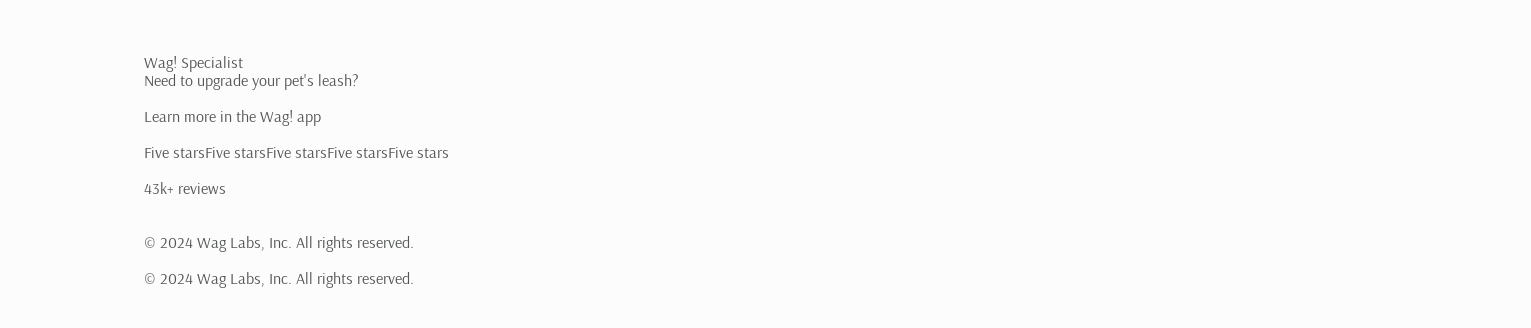Wag! Specialist
Need to upgrade your pet's leash?

Learn more in the Wag! app

Five starsFive starsFive starsFive starsFive stars

43k+ reviews


© 2024 Wag Labs, Inc. All rights reserved.

© 2024 Wag Labs, Inc. All rights reserved.